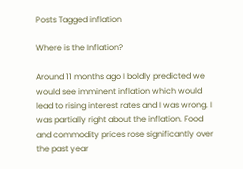Posts Tagged inflation

Where is the Inflation?

Around 11 months ago I boldly predicted we would see imminent inflation which would lead to rising interest rates and I was wrong. I was partially right about the inflation. Food and commodity prices rose significantly over the past year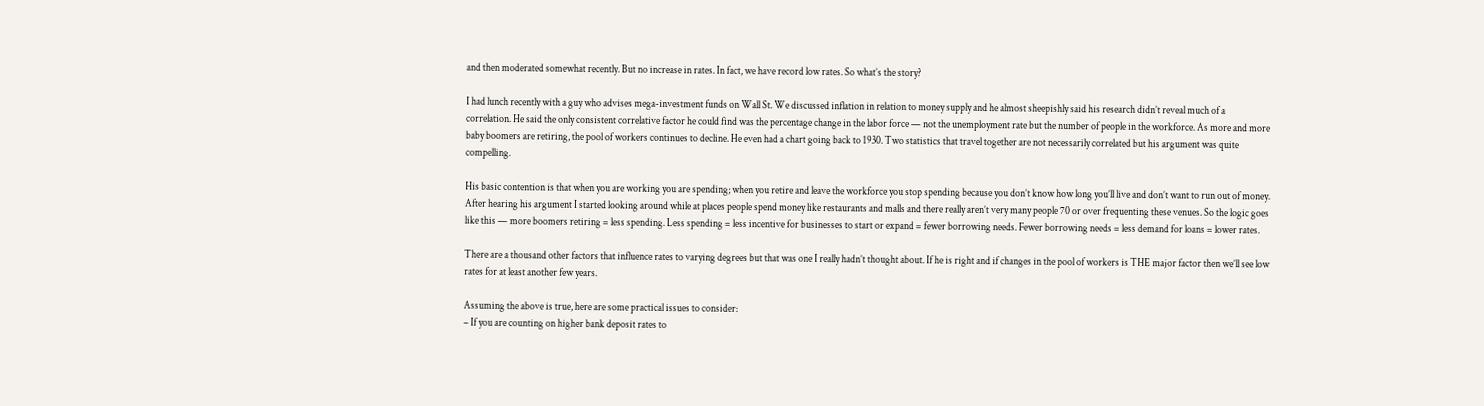and then moderated somewhat recently. But no increase in rates. In fact, we have record low rates. So what’s the story?

I had lunch recently with a guy who advises mega-investment funds on Wall St. We discussed inflation in relation to money supply and he almost sheepishly said his research didn’t reveal much of a correlation. He said the only consistent correlative factor he could find was the percentage change in the labor force — not the unemployment rate but the number of people in the workforce. As more and more baby boomers are retiring, the pool of workers continues to decline. He even had a chart going back to 1930. Two statistics that travel together are not necessarily correlated but his argument was quite compelling.

His basic contention is that when you are working you are spending; when you retire and leave the workforce you stop spending because you don’t know how long you’ll live and don’t want to run out of money. After hearing his argument I started looking around while at places people spend money like restaurants and malls and there really aren’t very many people 70 or over frequenting these venues. So the logic goes like this — more boomers retiring = less spending. Less spending = less incentive for businesses to start or expand = fewer borrowing needs. Fewer borrowing needs = less demand for loans = lower rates.

There are a thousand other factors that influence rates to varying degrees but that was one I really hadn’t thought about. If he is right and if changes in the pool of workers is THE major factor then we’ll see low rates for at least another few years.

Assuming the above is true, here are some practical issues to consider:
– If you are counting on higher bank deposit rates to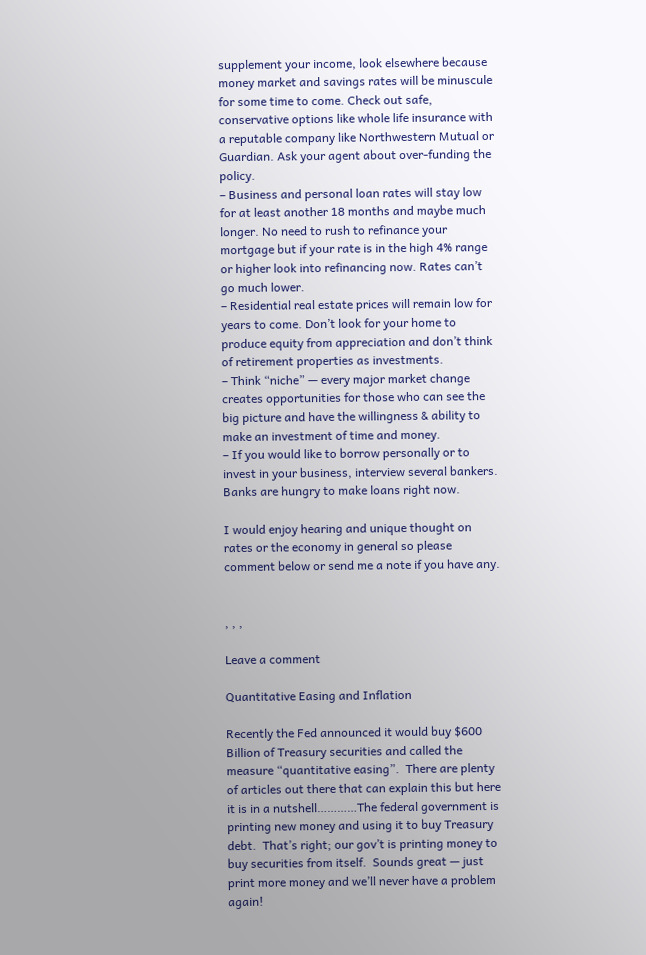supplement your income, look elsewhere because money market and savings rates will be minuscule for some time to come. Check out safe, conservative options like whole life insurance with a reputable company like Northwestern Mutual or Guardian. Ask your agent about over-funding the policy.
– Business and personal loan rates will stay low for at least another 18 months and maybe much longer. No need to rush to refinance your mortgage but if your rate is in the high 4% range or higher look into refinancing now. Rates can’t go much lower.
– Residential real estate prices will remain low for years to come. Don’t look for your home to produce equity from appreciation and don’t think of retirement properties as investments.
– Think “niche” — every major market change creates opportunities for those who can see the big picture and have the willingness & ability to make an investment of time and money.
– If you would like to borrow personally or to invest in your business, interview several bankers. Banks are hungry to make loans right now.

I would enjoy hearing and unique thought on rates or the economy in general so please comment below or send me a note if you have any.


, , ,

Leave a comment

Quantitative Easing and Inflation

Recently the Fed announced it would buy $600 Billion of Treasury securities and called the measure “quantitative easing”.  There are plenty of articles out there that can explain this but here it is in a nutshell…………The federal government is printing new money and using it to buy Treasury debt.  That’s right; our gov’t is printing money to buy securities from itself.  Sounds great — just print more money and we’ll never have a problem again!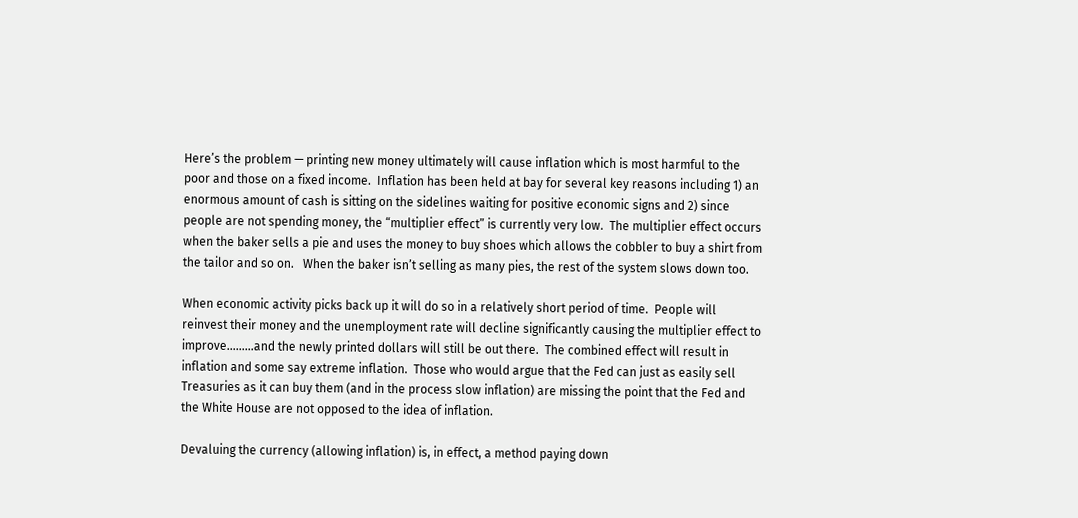Here’s the problem — printing new money ultimately will cause inflation which is most harmful to the poor and those on a fixed income.  Inflation has been held at bay for several key reasons including 1) an enormous amount of cash is sitting on the sidelines waiting for positive economic signs and 2) since people are not spending money, the “multiplier effect” is currently very low.  The multiplier effect occurs when the baker sells a pie and uses the money to buy shoes which allows the cobbler to buy a shirt from the tailor and so on.   When the baker isn’t selling as many pies, the rest of the system slows down too.

When economic activity picks back up it will do so in a relatively short period of time.  People will reinvest their money and the unemployment rate will decline significantly causing the multiplier effect to improve………and the newly printed dollars will still be out there.  The combined effect will result in inflation and some say extreme inflation.  Those who would argue that the Fed can just as easily sell Treasuries as it can buy them (and in the process slow inflation) are missing the point that the Fed and the White House are not opposed to the idea of inflation.

Devaluing the currency (allowing inflation) is, in effect, a method paying down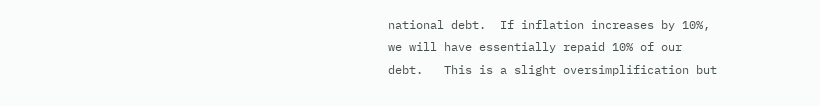national debt.  If inflation increases by 10%, we will have essentially repaid 10% of our debt.   This is a slight oversimplification but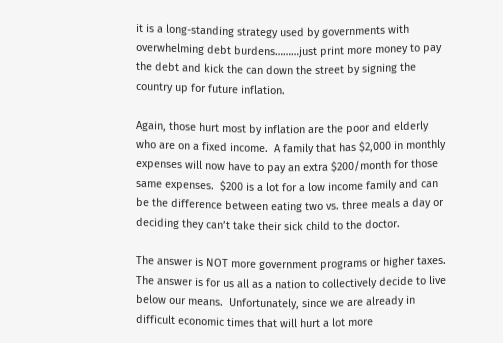it is a long-standing strategy used by governments with overwhelming debt burdens………just print more money to pay the debt and kick the can down the street by signing the country up for future inflation.

Again, those hurt most by inflation are the poor and elderly who are on a fixed income.  A family that has $2,000 in monthly expenses will now have to pay an extra $200/month for those same expenses.  $200 is a lot for a low income family and can be the difference between eating two vs. three meals a day or deciding they can’t take their sick child to the doctor.

The answer is NOT more government programs or higher taxes.  The answer is for us all as a nation to collectively decide to live below our means.  Unfortunately, since we are already in difficult economic times that will hurt a lot more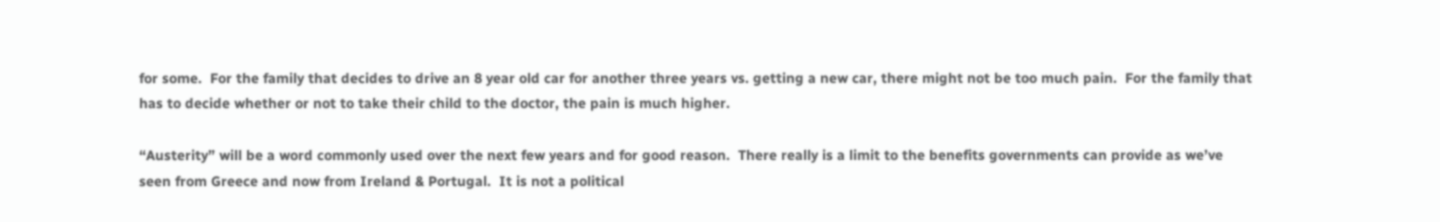for some.  For the family that decides to drive an 8 year old car for another three years vs. getting a new car, there might not be too much pain.  For the family that has to decide whether or not to take their child to the doctor, the pain is much higher.

“Austerity” will be a word commonly used over the next few years and for good reason.  There really is a limit to the benefits governments can provide as we’ve seen from Greece and now from Ireland & Portugal.  It is not a political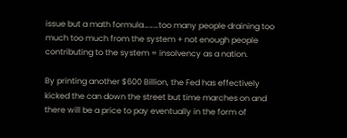issue but a math formula………too many people draining too much too much from the system + not enough people contributing to the system = insolvency as a nation.

By printing another $600 Billion, the Fed has effectively kicked the can down the street but time marches on and there will be a price to pay eventually in the form of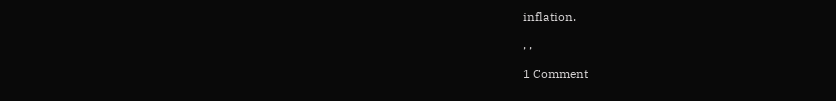inflation.

, ,

1 Comment